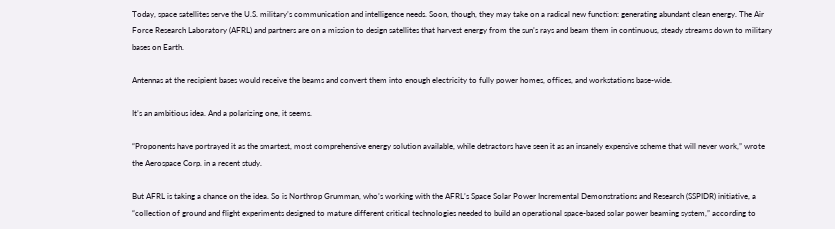Today, space satellites serve the U.S. military’s communication and intelligence needs. Soon, though, they may take on a radical new function: generating abundant clean energy. The Air Force Research Laboratory (AFRL) and partners are on a mission to design satellites that harvest energy from the sun’s rays and beam them in continuous, steady streams down to military bases on Earth.

Antennas at the recipient bases would receive the beams and convert them into enough electricity to fully power homes, offices, and workstations base-wide.

It’s an ambitious idea. And a polarizing one, it seems.

“Proponents have portrayed it as the smartest, most comprehensive energy solution available, while detractors have seen it as an insanely expensive scheme that will never work,” wrote the Aerospace Corp. in a recent study.

But AFRL is taking a chance on the idea. So is Northrop Grumman, who’s working with the AFRL’s Space Solar Power Incremental Demonstrations and Research (SSPIDR) initiative, a “collection of ground and flight experiments designed to mature different critical technologies needed to build an operational space-based solar power beaming system,” according to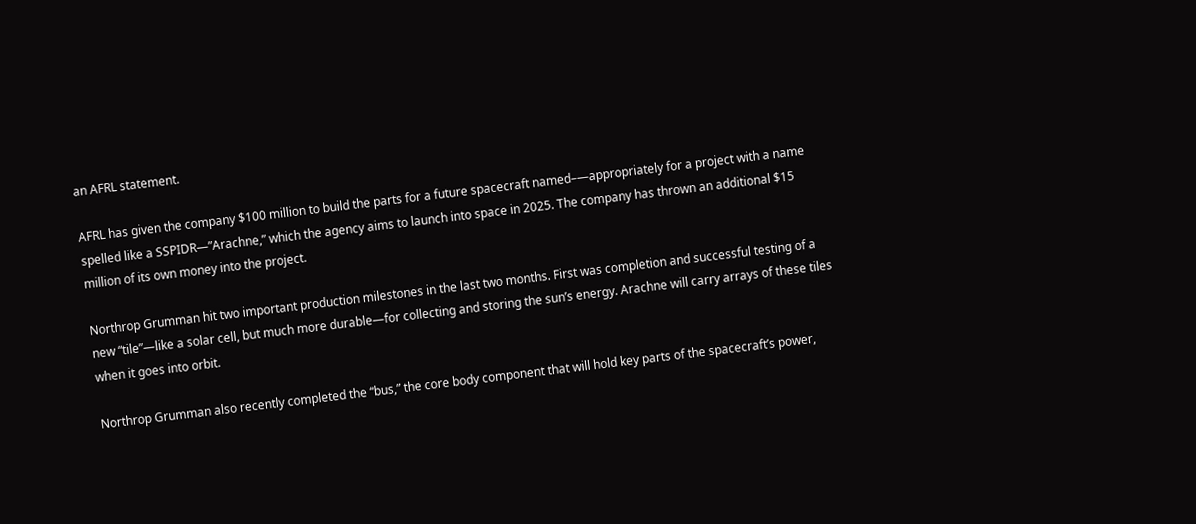an AFRL statement.

AFRL has given the company $100 million to build the parts for a future spacecraft named–—appropriately for a project with a name spelled like a SSPIDR—”Arachne,” which the agency aims to launch into space in 2025. The company has thrown an additional $15 million of its own money into the project.

Northrop Grumman hit two important production milestones in the last two months. First was completion and successful testing of a new “tile”—like a solar cell, but much more durable—for collecting and storing the sun’s energy. Arachne will carry arrays of these tiles when it goes into orbit.

Northrop Grumman also recently completed the “bus,” the core body component that will hold key parts of the spacecraft’s power,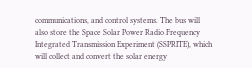communications, and control systems. The bus will also store the Space Solar Power Radio Frequency Integrated Transmission Experiment (SSPRITE), which will collect and convert the solar energy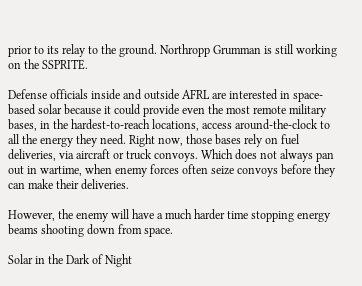prior to its relay to the ground. Northropp Grumman is still working on the SSPRITE.

Defense officials inside and outside AFRL are interested in space-based solar because it could provide even the most remote military bases, in the hardest-to-reach locations, access around-the-clock to all the energy they need. Right now, those bases rely on fuel deliveries, via aircraft or truck convoys. Which does not always pan out in wartime, when enemy forces often seize convoys before they can make their deliveries.

However, the enemy will have a much harder time stopping energy beams shooting down from space.

Solar in the Dark of Night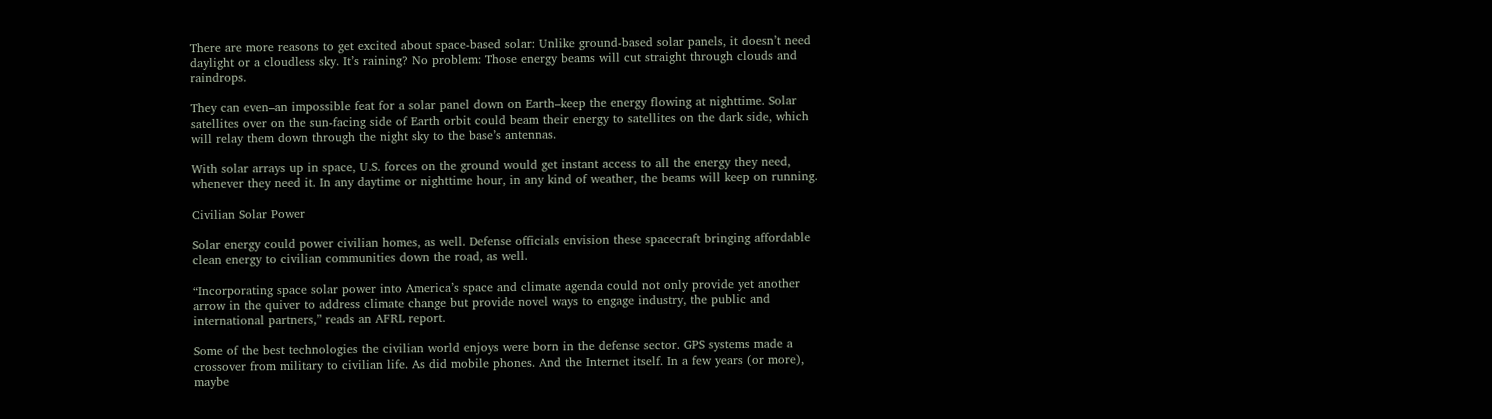There are more reasons to get excited about space-based solar: Unlike ground-based solar panels, it doesn’t need daylight or a cloudless sky. It’s raining? No problem: Those energy beams will cut straight through clouds and raindrops.

They can even–an impossible feat for a solar panel down on Earth–keep the energy flowing at nighttime. Solar satellites over on the sun-facing side of Earth orbit could beam their energy to satellites on the dark side, which will relay them down through the night sky to the base’s antennas.

With solar arrays up in space, U.S. forces on the ground would get instant access to all the energy they need, whenever they need it. In any daytime or nighttime hour, in any kind of weather, the beams will keep on running.

Civilian Solar Power

Solar energy could power civilian homes, as well. Defense officials envision these spacecraft bringing affordable clean energy to civilian communities down the road, as well.

“Incorporating space solar power into America’s space and climate agenda could not only provide yet another arrow in the quiver to address climate change but provide novel ways to engage industry, the public and international partners,” reads an AFRL report.

Some of the best technologies the civilian world enjoys were born in the defense sector. GPS systems made a crossover from military to civilian life. As did mobile phones. And the Internet itself. In a few years (or more), maybe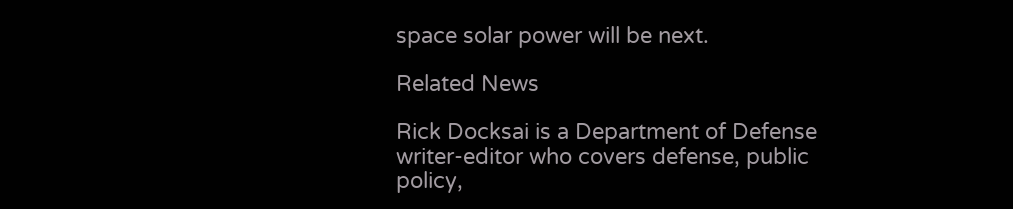space solar power will be next.

Related News

Rick Docksai is a Department of Defense writer-editor who covers defense, public policy,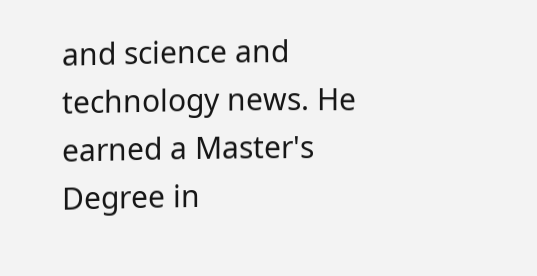and science and technology news. He earned a Master's Degree in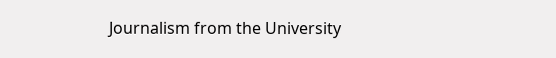Journalism from the University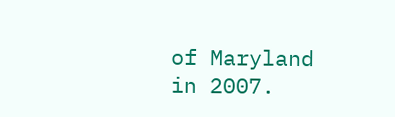of Maryland in 2007.